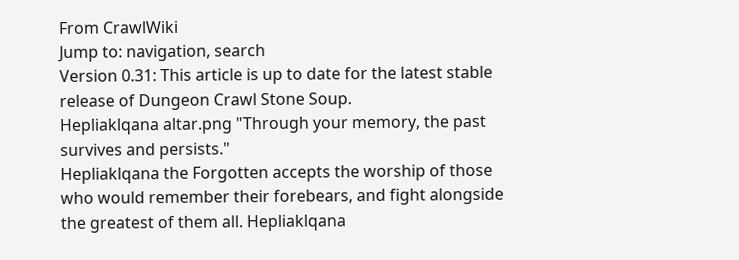From CrawlWiki
Jump to: navigation, search
Version 0.31: This article is up to date for the latest stable release of Dungeon Crawl Stone Soup.
Hepliaklqana altar.png "Through your memory, the past survives and persists."
Hepliaklqana the Forgotten accepts the worship of those who would remember their forebears, and fight alongside the greatest of them all. Hepliaklqana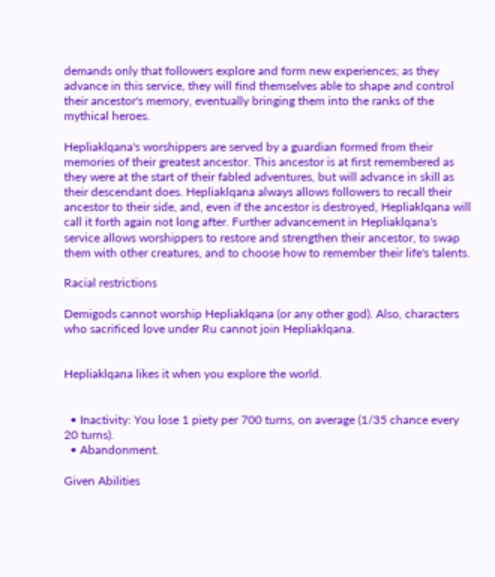demands only that followers explore and form new experiences; as they advance in this service, they will find themselves able to shape and control their ancestor's memory, eventually bringing them into the ranks of the mythical heroes.

Hepliaklqana's worshippers are served by a guardian formed from their memories of their greatest ancestor. This ancestor is at first remembered as they were at the start of their fabled adventures, but will advance in skill as their descendant does. Hepliaklqana always allows followers to recall their ancestor to their side, and, even if the ancestor is destroyed, Hepliaklqana will call it forth again not long after. Further advancement in Hepliaklqana's service allows worshippers to restore and strengthen their ancestor, to swap them with other creatures, and to choose how to remember their life's talents.

Racial restrictions

Demigods cannot worship Hepliaklqana (or any other god). Also, characters who sacrificed love under Ru cannot join Hepliaklqana.


Hepliaklqana likes it when you explore the world.


  • Inactivity: You lose 1 piety per 700 turns, on average (1/35 chance every 20 turns).
  • Abandonment.

Given Abilities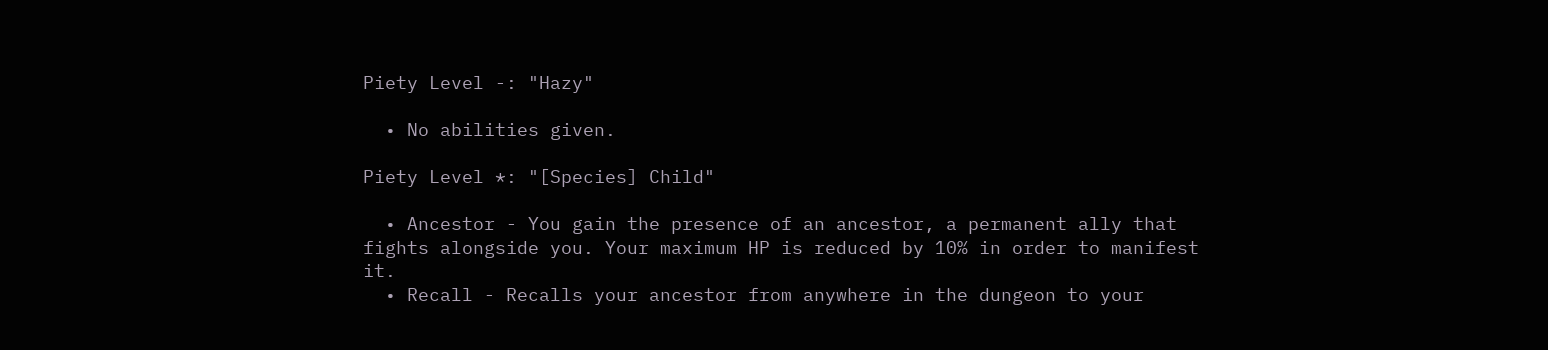Piety Level -: "Hazy"

  • No abilities given.

Piety Level *: "[Species] Child"

  • Ancestor - You gain the presence of an ancestor, a permanent ally that fights alongside you. Your maximum HP is reduced by 10% in order to manifest it.
  • Recall - Recalls your ancestor from anywhere in the dungeon to your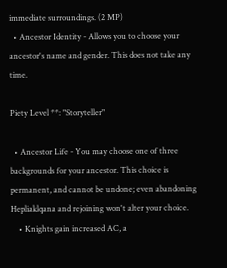immediate surroundings. (2 MP)
  • Ancestor Identity - Allows you to choose your ancestor's name and gender. This does not take any time.

Piety Level **: "Storyteller"

  • Ancestor Life - You may choose one of three backgrounds for your ancestor. This choice is permanent, and cannot be undone; even abandoning Hepliaklqana and rejoining won't alter your choice.
    • Knights gain increased AC, a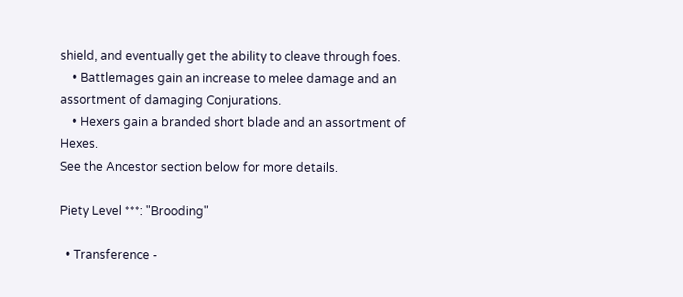shield, and eventually get the ability to cleave through foes.
    • Battlemages gain an increase to melee damage and an assortment of damaging Conjurations.
    • Hexers gain a branded short blade and an assortment of Hexes.
See the Ancestor section below for more details.

Piety Level ***: "Brooding"

  • Transference -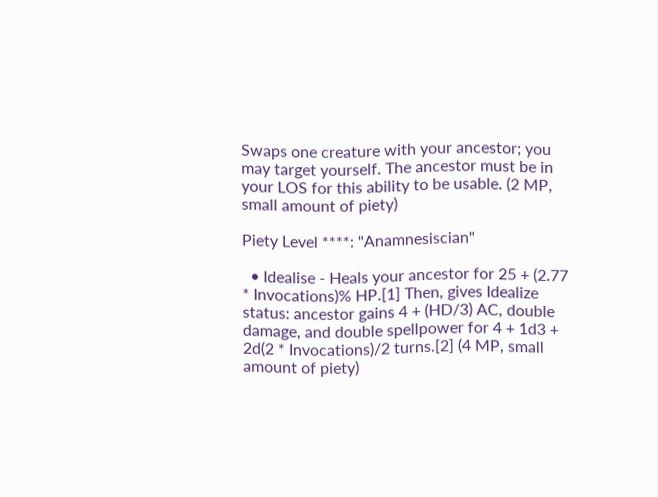Swaps one creature with your ancestor; you may target yourself. The ancestor must be in your LOS for this ability to be usable. (2 MP, small amount of piety)

Piety Level ****: "Anamnesiscian"

  • Idealise - Heals your ancestor for 25 + (2.77 * Invocations)% HP.[1] Then, gives Idealize status: ancestor gains 4 + (HD/3) AC, double damage, and double spellpower for 4 + 1d3 + 2d(2 * Invocations)/2 turns.[2] (4 MP, small amount of piety)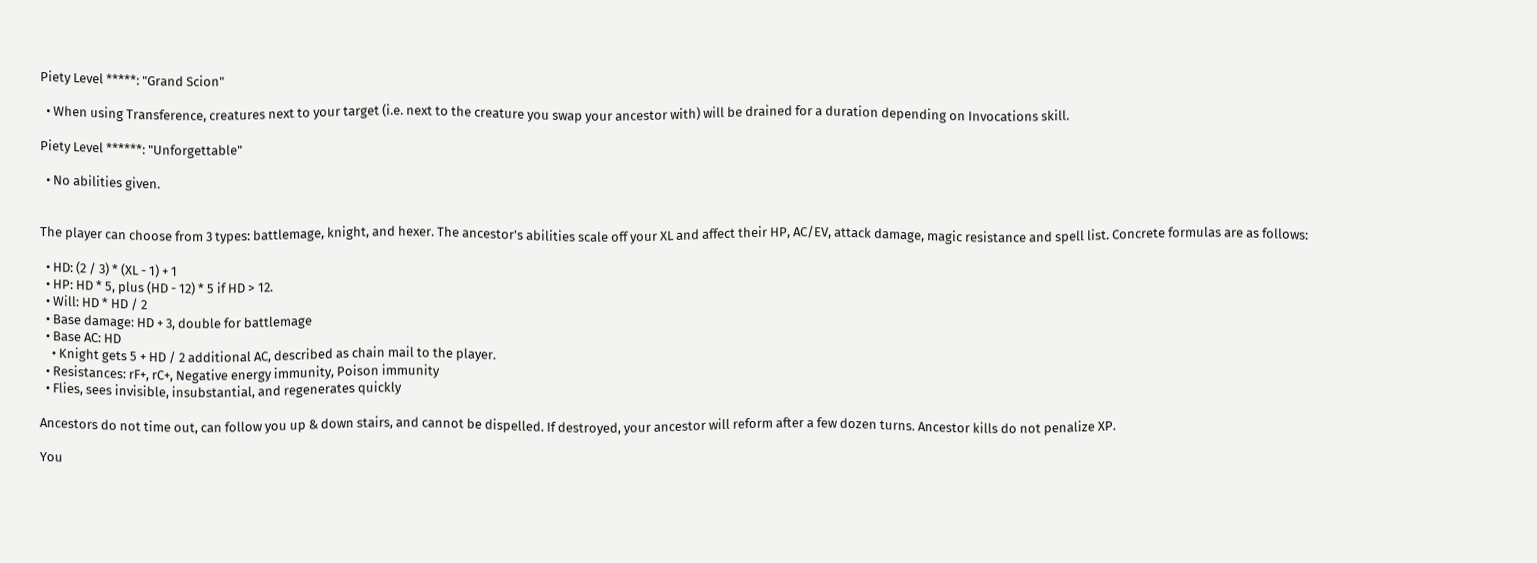Piety Level *****: "Grand Scion"

  • When using Transference, creatures next to your target (i.e. next to the creature you swap your ancestor with) will be drained for a duration depending on Invocations skill.

Piety Level ******: "Unforgettable"

  • No abilities given.


The player can choose from 3 types: battlemage, knight, and hexer. The ancestor's abilities scale off your XL and affect their HP, AC/EV, attack damage, magic resistance and spell list. Concrete formulas are as follows:

  • HD: (2 / 3) * (XL - 1) + 1
  • HP: HD * 5, plus (HD - 12) * 5 if HD > 12.
  • Will: HD * HD / 2
  • Base damage: HD + 3, double for battlemage
  • Base AC: HD
    • Knight gets 5 + HD / 2 additional AC, described as chain mail to the player.
  • Resistances: rF+, rC+, Negative energy immunity, Poison immunity
  • Flies, sees invisible, insubstantial, and regenerates quickly

Ancestors do not time out, can follow you up & down stairs, and cannot be dispelled. If destroyed, your ancestor will reform after a few dozen turns. Ancestor kills do not penalize XP.

You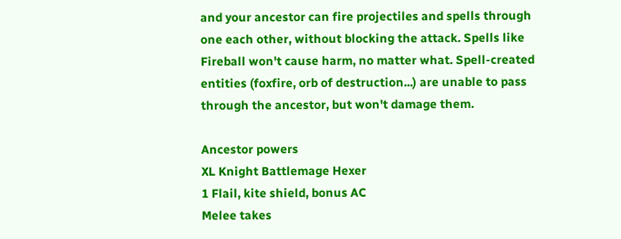and your ancestor can fire projectiles and spells through one each other, without blocking the attack. Spells like Fireball won't cause harm, no matter what. Spell-created entities (foxfire, orb of destruction...) are unable to pass through the ancestor, but won't damage them.

Ancestor powers
XL Knight Battlemage Hexer
1 Flail, kite shield, bonus AC
Melee takes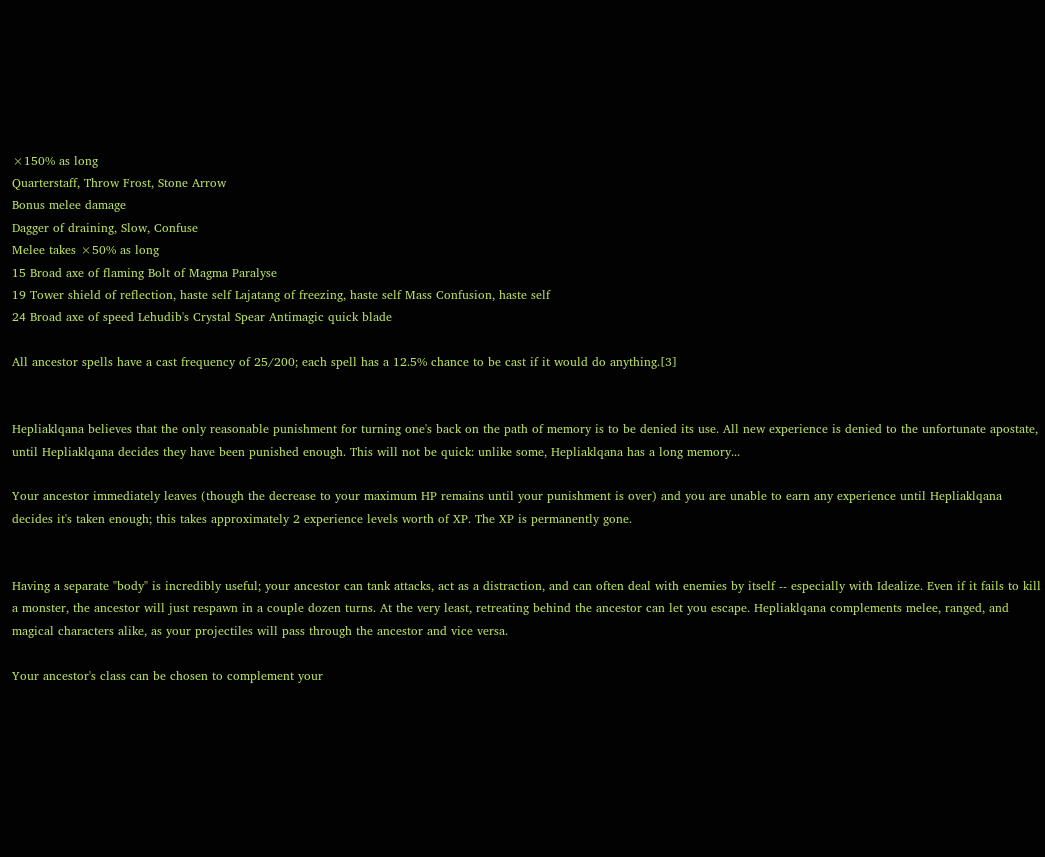×150% as long
Quarterstaff, Throw Frost, Stone Arrow
Bonus melee damage
Dagger of draining, Slow, Confuse
Melee takes ×50% as long
15 Broad axe of flaming Bolt of Magma Paralyse
19 Tower shield of reflection, haste self Lajatang of freezing, haste self Mass Confusion, haste self
24 Broad axe of speed Lehudib's Crystal Spear Antimagic quick blade

All ancestor spells have a cast frequency of 25/200; each spell has a 12.5% chance to be cast if it would do anything.[3]


Hepliaklqana believes that the only reasonable punishment for turning one's back on the path of memory is to be denied its use. All new experience is denied to the unfortunate apostate, until Hepliaklqana decides they have been punished enough. This will not be quick: unlike some, Hepliaklqana has a long memory...

Your ancestor immediately leaves (though the decrease to your maximum HP remains until your punishment is over) and you are unable to earn any experience until Hepliaklqana decides it's taken enough; this takes approximately 2 experience levels worth of XP. The XP is permanently gone.


Having a separate "body" is incredibly useful; your ancestor can tank attacks, act as a distraction, and can often deal with enemies by itself -- especially with Idealize. Even if it fails to kill a monster, the ancestor will just respawn in a couple dozen turns. At the very least, retreating behind the ancestor can let you escape. Hepliaklqana complements melee, ranged, and magical characters alike, as your projectiles will pass through the ancestor and vice versa.

Your ancestor's class can be chosen to complement your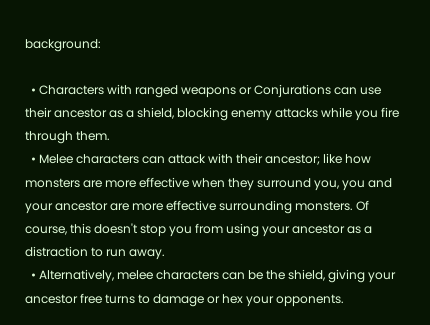background:

  • Characters with ranged weapons or Conjurations can use their ancestor as a shield, blocking enemy attacks while you fire through them.
  • Melee characters can attack with their ancestor; like how monsters are more effective when they surround you, you and your ancestor are more effective surrounding monsters. Of course, this doesn't stop you from using your ancestor as a distraction to run away.
  • Alternatively, melee characters can be the shield, giving your ancestor free turns to damage or hex your opponents.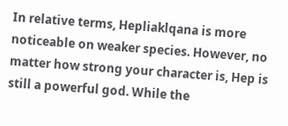In relative terms, Hepliaklqana is more noticeable on weaker species. However, no matter how strong your character is, Hep is still a powerful god. While the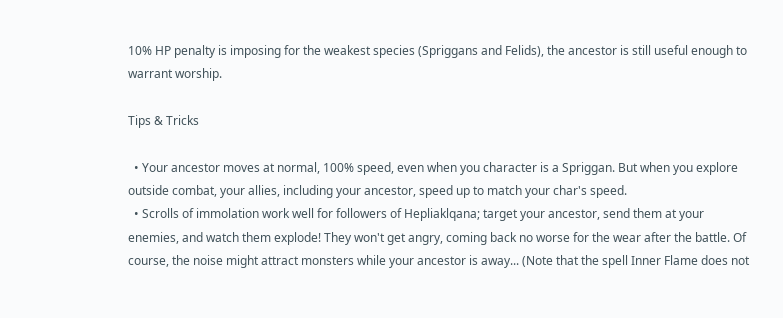10% HP penalty is imposing for the weakest species (Spriggans and Felids), the ancestor is still useful enough to warrant worship.

Tips & Tricks

  • Your ancestor moves at normal, 100% speed, even when you character is a Spriggan. But when you explore outside combat, your allies, including your ancestor, speed up to match your char's speed.
  • Scrolls of immolation work well for followers of Hepliaklqana; target your ancestor, send them at your enemies, and watch them explode! They won't get angry, coming back no worse for the wear after the battle. Of course, the noise might attract monsters while your ancestor is away... (Note that the spell Inner Flame does not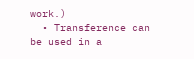work.)
  • Transference can be used in a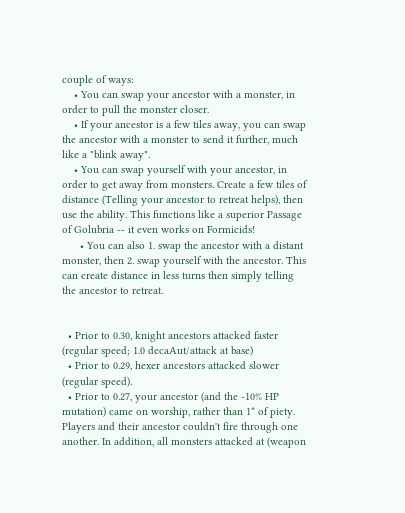couple of ways:
    • You can swap your ancestor with a monster, in order to pull the monster closer.
    • If your ancestor is a few tiles away, you can swap the ancestor with a monster to send it further, much like a "blink away".
    • You can swap yourself with your ancestor, in order to get away from monsters. Create a few tiles of distance (Telling your ancestor to retreat helps), then use the ability. This functions like a superior Passage of Golubria -- it even works on Formicids!
      • You can also 1. swap the ancestor with a distant monster, then 2. swap yourself with the ancestor. This can create distance in less turns then simply telling the ancestor to retreat.


  • Prior to 0.30, knight ancestors attacked faster (regular speed; 1.0 decaAut/attack at base)
  • Prior to 0.29, hexer ancestors attacked slower (regular speed).
  • Prior to 0.27, your ancestor (and the -10% HP mutation) came on worship, rather than 1* of piety. Players and their ancestor couldn't fire through one another. In addition, all monsters attacked at (weapon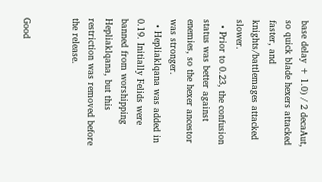base delay + 1.0) / 2 decaAut, so quick blade hexers attacked faster, and knights/battlemages attacked slower.
  • Prior to 0.23, the confusion status was better against enemies, so the hexer ancestor was stronger.
  • Hepliaklqana was added in 0.19. Initially Felids were banned from worshipping Hepliaklqana, but this restriction was removed before the release.


Good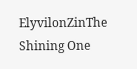ElyvilonZinThe Shining One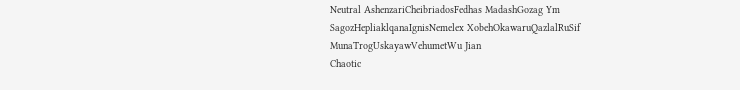Neutral AshenzariCheibriadosFedhas MadashGozag Ym SagozHepliaklqanaIgnisNemelex XobehOkawaruQazlalRuSif MunaTrogUskayawVehumetWu Jian
Chaotic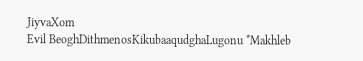JiyvaXom
Evil BeoghDithmenosKikubaaqudghaLugonu *Makhleb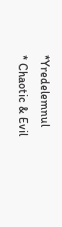*Yredelemnul
* Chaotic & Evil